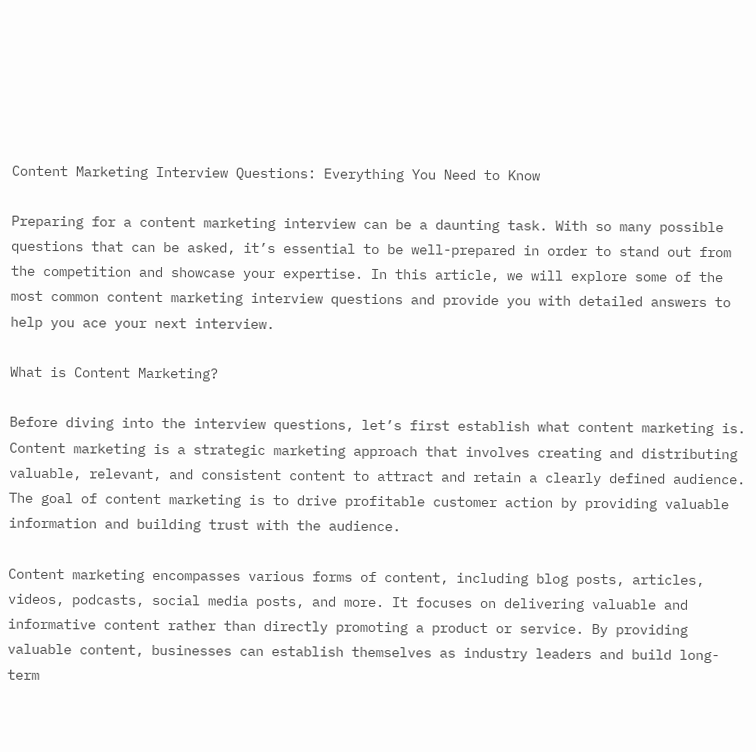Content Marketing Interview Questions: Everything You Need to Know

Preparing for a content marketing interview can be a daunting task. With so many possible questions that can be asked, it’s essential to be well-prepared in order to stand out from the competition and showcase your expertise. In this article, we will explore some of the most common content marketing interview questions and provide you with detailed answers to help you ace your next interview.

What is Content Marketing?

Before diving into the interview questions, let’s first establish what content marketing is. Content marketing is a strategic marketing approach that involves creating and distributing valuable, relevant, and consistent content to attract and retain a clearly defined audience. The goal of content marketing is to drive profitable customer action by providing valuable information and building trust with the audience.

Content marketing encompasses various forms of content, including blog posts, articles, videos, podcasts, social media posts, and more. It focuses on delivering valuable and informative content rather than directly promoting a product or service. By providing valuable content, businesses can establish themselves as industry leaders and build long-term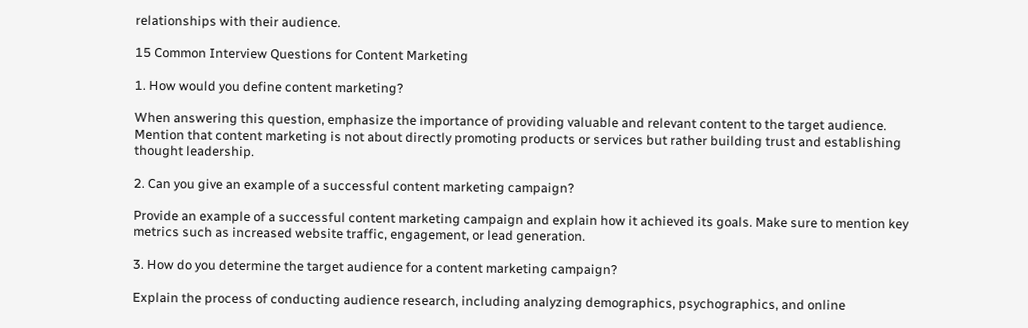relationships with their audience.

15 Common Interview Questions for Content Marketing

1. How would you define content marketing?

When answering this question, emphasize the importance of providing valuable and relevant content to the target audience. Mention that content marketing is not about directly promoting products or services but rather building trust and establishing thought leadership.

2. Can you give an example of a successful content marketing campaign?

Provide an example of a successful content marketing campaign and explain how it achieved its goals. Make sure to mention key metrics such as increased website traffic, engagement, or lead generation.

3. How do you determine the target audience for a content marketing campaign?

Explain the process of conducting audience research, including analyzing demographics, psychographics, and online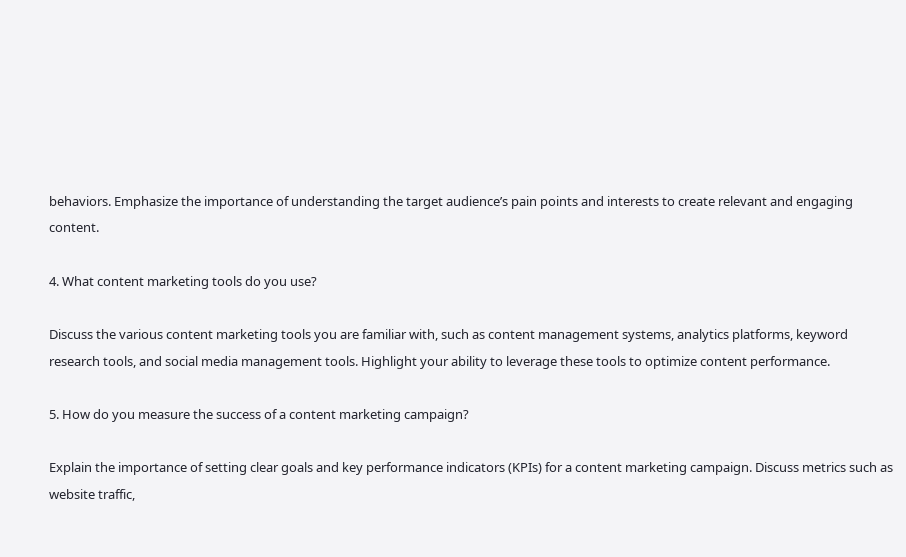behaviors. Emphasize the importance of understanding the target audience’s pain points and interests to create relevant and engaging content.

4. What content marketing tools do you use?

Discuss the various content marketing tools you are familiar with, such as content management systems, analytics platforms, keyword research tools, and social media management tools. Highlight your ability to leverage these tools to optimize content performance.

5. How do you measure the success of a content marketing campaign?

Explain the importance of setting clear goals and key performance indicators (KPIs) for a content marketing campaign. Discuss metrics such as website traffic,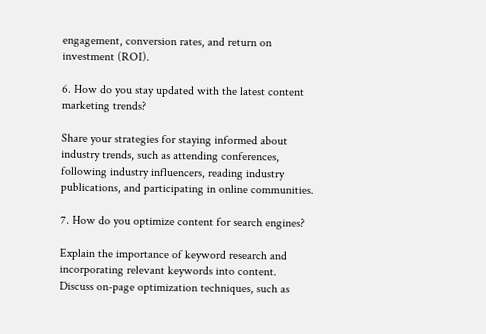engagement, conversion rates, and return on investment (ROI).

6. How do you stay updated with the latest content marketing trends?

Share your strategies for staying informed about industry trends, such as attending conferences, following industry influencers, reading industry publications, and participating in online communities.

7. How do you optimize content for search engines?

Explain the importance of keyword research and incorporating relevant keywords into content. Discuss on-page optimization techniques, such as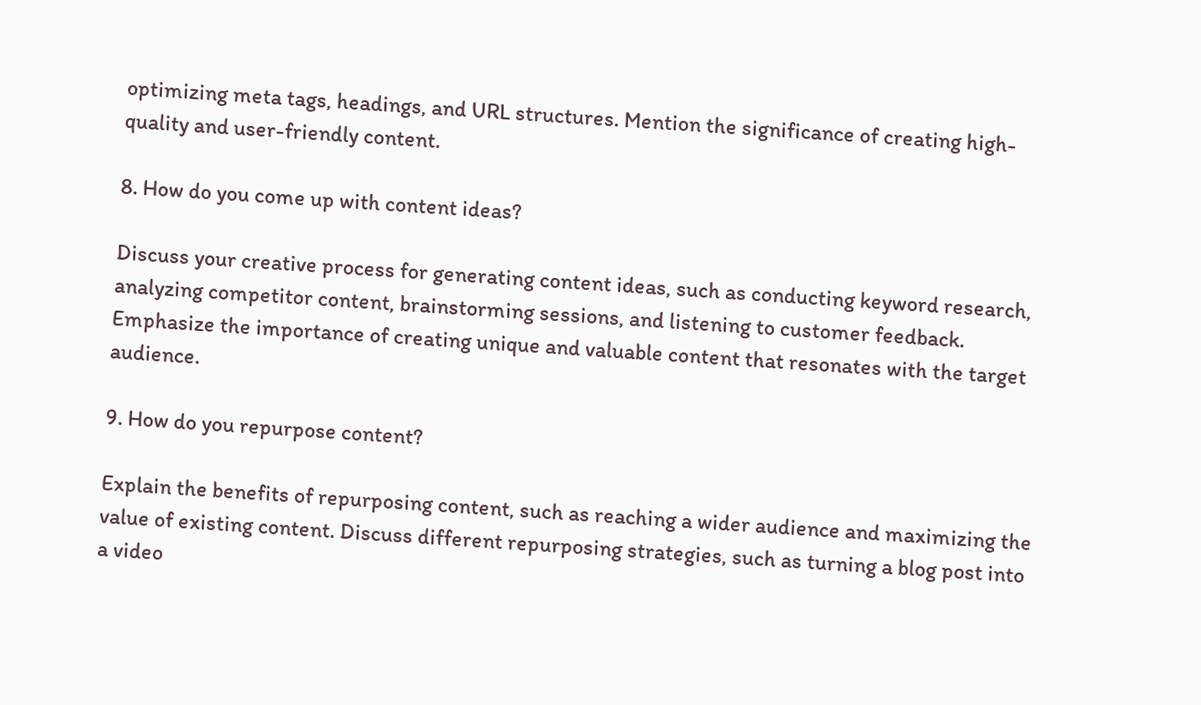optimizing meta tags, headings, and URL structures. Mention the significance of creating high-quality and user-friendly content.

8. How do you come up with content ideas?

Discuss your creative process for generating content ideas, such as conducting keyword research, analyzing competitor content, brainstorming sessions, and listening to customer feedback. Emphasize the importance of creating unique and valuable content that resonates with the target audience.

9. How do you repurpose content?

Explain the benefits of repurposing content, such as reaching a wider audience and maximizing the value of existing content. Discuss different repurposing strategies, such as turning a blog post into a video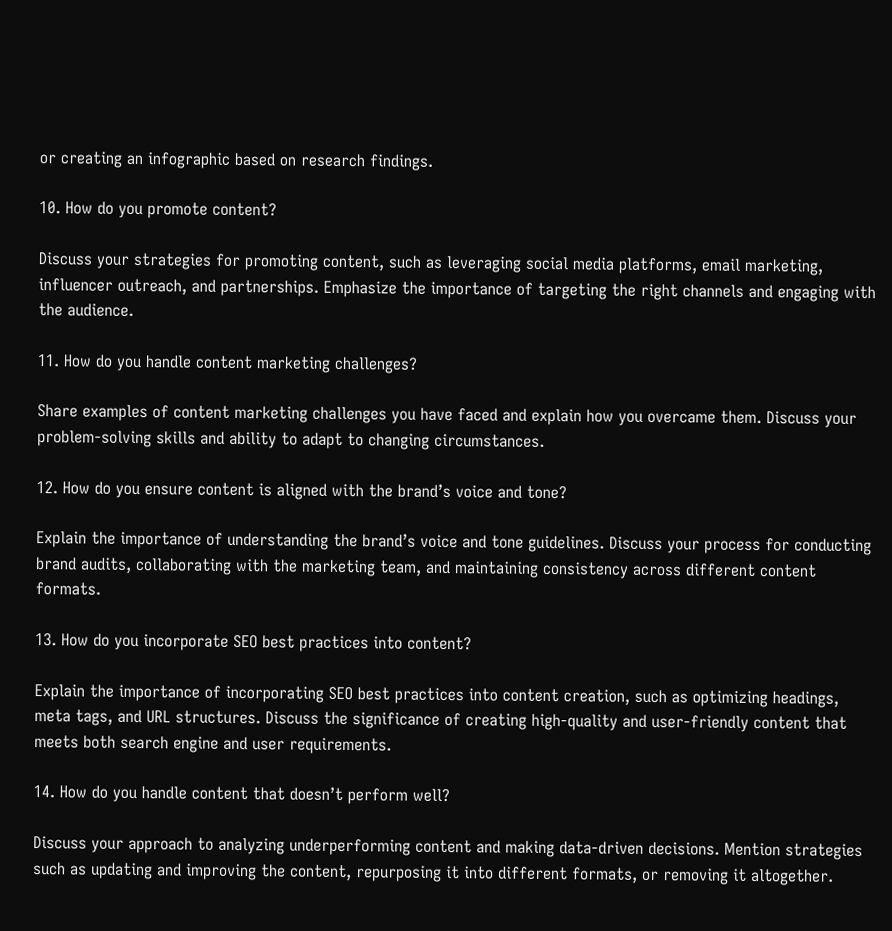or creating an infographic based on research findings.

10. How do you promote content?

Discuss your strategies for promoting content, such as leveraging social media platforms, email marketing, influencer outreach, and partnerships. Emphasize the importance of targeting the right channels and engaging with the audience.

11. How do you handle content marketing challenges?

Share examples of content marketing challenges you have faced and explain how you overcame them. Discuss your problem-solving skills and ability to adapt to changing circumstances.

12. How do you ensure content is aligned with the brand’s voice and tone?

Explain the importance of understanding the brand’s voice and tone guidelines. Discuss your process for conducting brand audits, collaborating with the marketing team, and maintaining consistency across different content formats.

13. How do you incorporate SEO best practices into content?

Explain the importance of incorporating SEO best practices into content creation, such as optimizing headings, meta tags, and URL structures. Discuss the significance of creating high-quality and user-friendly content that meets both search engine and user requirements.

14. How do you handle content that doesn’t perform well?

Discuss your approach to analyzing underperforming content and making data-driven decisions. Mention strategies such as updating and improving the content, repurposing it into different formats, or removing it altogether.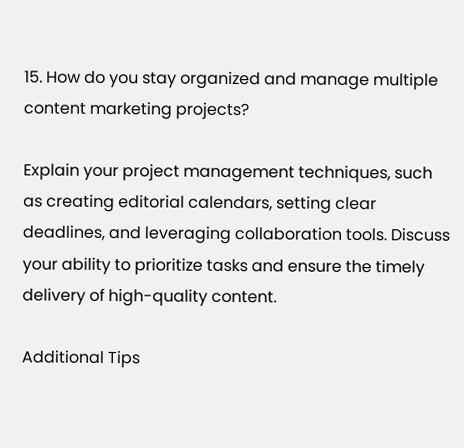15. How do you stay organized and manage multiple content marketing projects?

Explain your project management techniques, such as creating editorial calendars, setting clear deadlines, and leveraging collaboration tools. Discuss your ability to prioritize tasks and ensure the timely delivery of high-quality content.

Additional Tips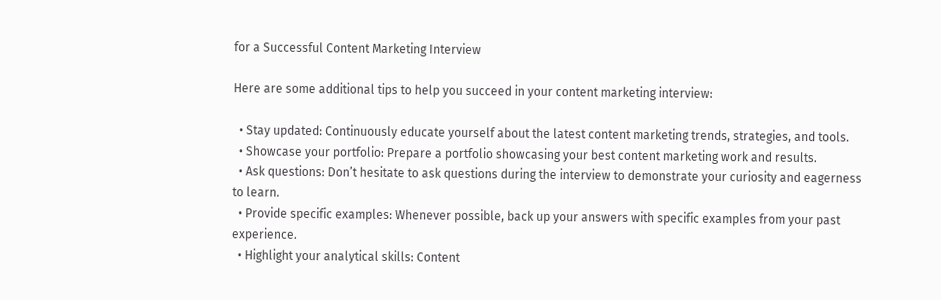for a Successful Content Marketing Interview

Here are some additional tips to help you succeed in your content marketing interview:

  • Stay updated: Continuously educate yourself about the latest content marketing trends, strategies, and tools.
  • Showcase your portfolio: Prepare a portfolio showcasing your best content marketing work and results.
  • Ask questions: Don’t hesitate to ask questions during the interview to demonstrate your curiosity and eagerness to learn.
  • Provide specific examples: Whenever possible, back up your answers with specific examples from your past experience.
  • Highlight your analytical skills: Content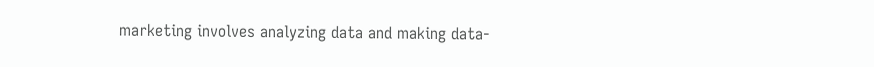marketing involves analyzing data and making data-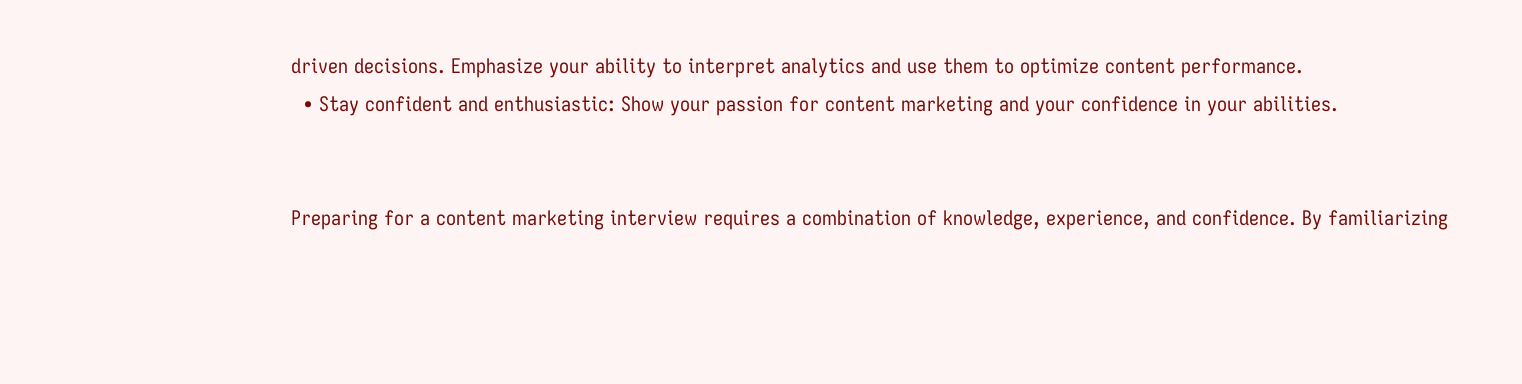driven decisions. Emphasize your ability to interpret analytics and use them to optimize content performance.
  • Stay confident and enthusiastic: Show your passion for content marketing and your confidence in your abilities.


Preparing for a content marketing interview requires a combination of knowledge, experience, and confidence. By familiarizing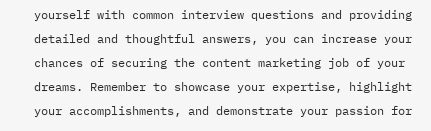yourself with common interview questions and providing detailed and thoughtful answers, you can increase your chances of securing the content marketing job of your dreams. Remember to showcase your expertise, highlight your accomplishments, and demonstrate your passion for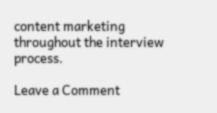content marketing throughout the interview process.

Leave a Comment